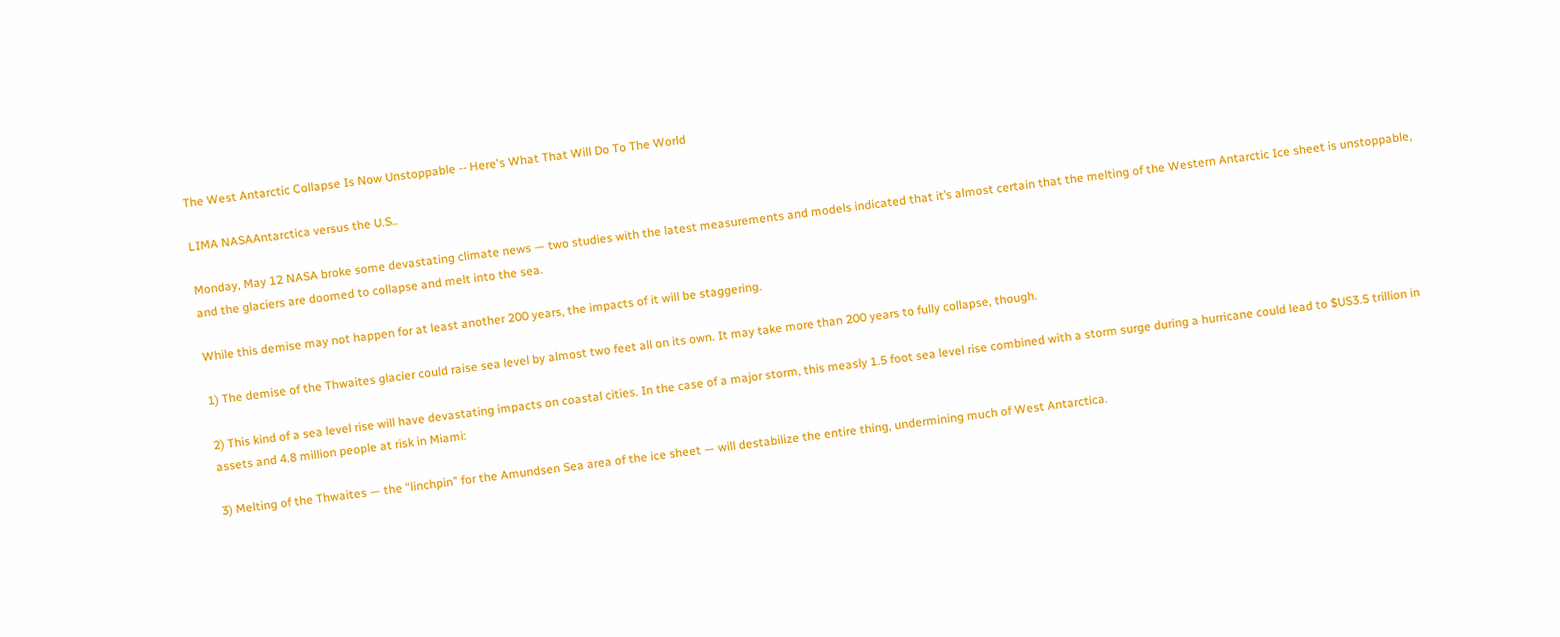The West Antarctic Collapse Is Now Unstoppable -- Here's What That Will Do To The World

LIMA NASAAntarctica versus the U.S..

Monday, May 12 NASA broke some devastating climate news — two studies with the latest measurements and models indicated that it’s almost certain that the melting of the Western Antarctic Ice sheet is unstoppable, and the glaciers are doomed to collapse and melt into the sea.

While this demise may not happen for at least another 200 years, the impacts of it will be staggering.

1) The demise of the Thwaites glacier could raise sea level by almost two feet all on its own. It may take more than 200 years to fully collapse, though.

2) This kind of a sea level rise will have devastating impacts on coastal cities. In the case of a major storm, this measly 1.5 foot sea level rise combined with a storm surge during a hurricane could lead to $US3.5 trillion in assets and 4.8 million people at risk in Miami:

3) Melting of the Thwaites — the “linchpin” for the Amundsen Sea area of the ice sheet — will destabilize the entire thing, undermining much of West Antarctica.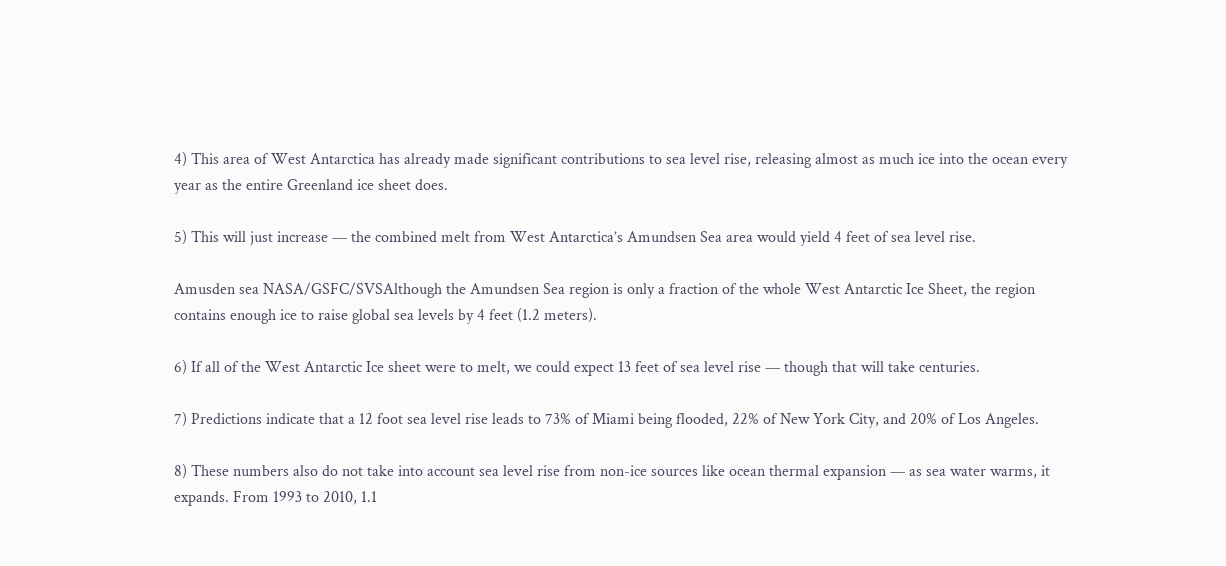4) This area of West Antarctica has already made significant contributions to sea level rise, releasing almost as much ice into the ocean every year as the entire Greenland ice sheet does.

5) This will just increase — the combined melt from West Antarctica’s Amundsen Sea area would yield 4 feet of sea level rise.

Amusden sea NASA/GSFC/SVSAlthough the Amundsen Sea region is only a fraction of the whole West Antarctic Ice Sheet, the region contains enough ice to raise global sea levels by 4 feet (1.2 meters).

6) If all of the West Antarctic Ice sheet were to melt, we could expect 13 feet of sea level rise — though that will take centuries.

7) Predictions indicate that a 12 foot sea level rise leads to 73% of Miami being flooded, 22% of New York City, and 20% of Los Angeles.

8) These numbers also do not take into account sea level rise from non-ice sources like ocean thermal expansion — as sea water warms, it expands. From 1993 to 2010, 1.1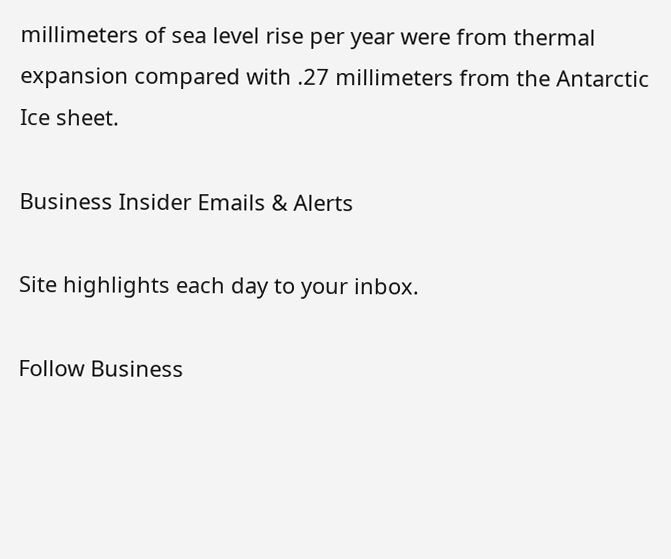millimeters of sea level rise per year were from thermal expansion compared with .27 millimeters from the Antarctic Ice sheet.

Business Insider Emails & Alerts

Site highlights each day to your inbox.

Follow Business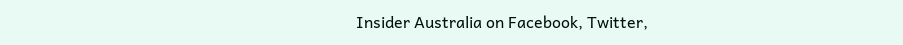Insider Australia on Facebook, Twitter,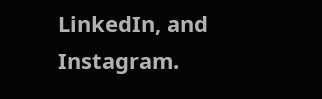LinkedIn, and Instagram.